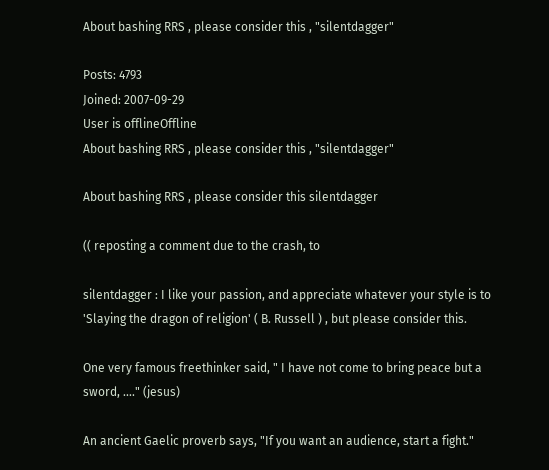About bashing RRS , please consider this , "silentdagger"

Posts: 4793
Joined: 2007-09-29
User is offlineOffline
About bashing RRS , please consider this , "silentdagger"

About bashing RRS , please consider this silentdagger

(( reposting a comment due to the crash, to

silentdagger : I like your passion, and appreciate whatever your style is to 'Slaying the dragon of religion' ( B. Russell ) , but please consider this.

One very famous freethinker said, " I have not come to bring peace but a sword, ...." (jesus)

An ancient Gaelic proverb says, "If you want an audience, start a fight."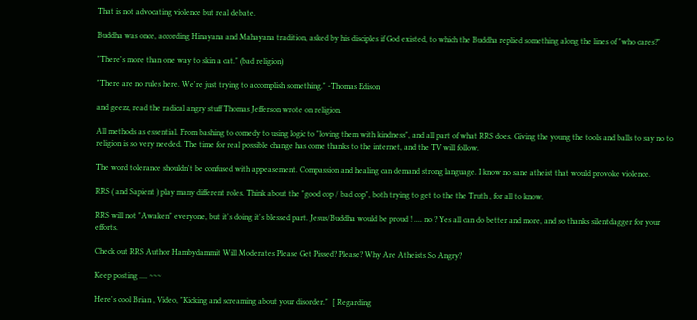That is not advocating violence but real debate.

Buddha was once, according Hinayana and Mahayana tradition, asked by his disciples if God existed, to which the Buddha replied something along the lines of "who cares?"

"There's more than one way to skin a cat." (bad religion)

"There are no rules here. We're just trying to accomplish something." -Thomas Edison

and geezz, read the radical angry stuff Thomas Jefferson wrote on religion.

All methods as essential. From bashing to comedy to using logic to "loving them with kindness", and all part of what RRS does. Giving the young the tools and balls to say no to religion is so very needed. The time for real possible change has come thanks to the internet, and the TV will follow.

The word tolerance shouldn't be confused with appeasement. Compassion and healing can demand strong language. I know no sane atheist that would provoke violence.

RRS ( and Sapient ) play many different roles. Think about the "good cop / bad cop", both trying to get to the the Truth , for all to know.

RRS will not "Awaken" everyone, but it's doing it's blessed part. Jesus/Buddha would be proud ! .... no ? Yes all can do better and more, and so thanks silentdagger for your efforts.

Check out RRS Author Hambydammit Will Moderates Please Get Pissed? Please? Why Are Atheists So Angry?

Keep posting .... ~~~

Here's cool Brian , Video, "Kicking and screaming about your disorder."  [ Regarding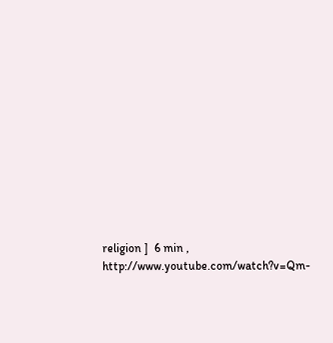religion ]  6 min , http://www.youtube.com/watch?v=Qm-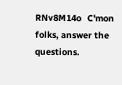RNv8M14o   C'mon folks, answer the questions.